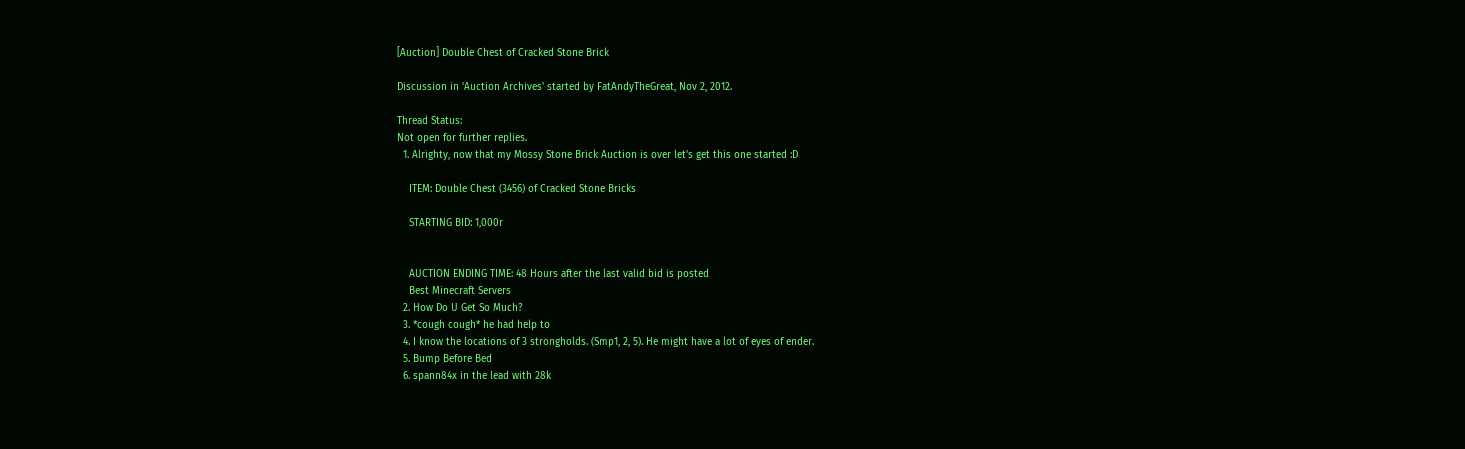[Auction] Double Chest of Cracked Stone Brick

Discussion in 'Auction Archives' started by FatAndyTheGreat, Nov 2, 2012.

Thread Status:
Not open for further replies.
  1. Alrighty, now that my Mossy Stone Brick Auction is over let's get this one started :D

    ITEM: Double Chest (3456) of Cracked Stone Bricks

    STARTING BID: 1,000r


    AUCTION ENDING TIME: 48 Hours after the last valid bid is posted
    Best Minecraft Servers
  2. How Do U Get So Much?
  3. *cough cough* he had help to
  4. I know the locations of 3 strongholds. (Smp1, 2, 5). He might have a lot of eyes of ender.
  5. Bump Before Bed
  6. spann84x in the lead with 28k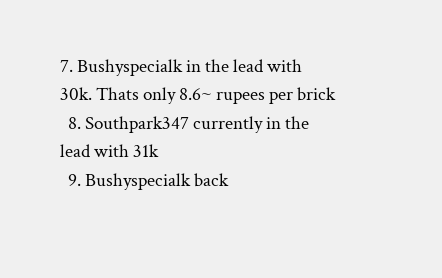7. Bushyspecialk in the lead with 30k. Thats only 8.6~ rupees per brick
  8. Southpark347 currently in the lead with 31k
  9. Bushyspecialk back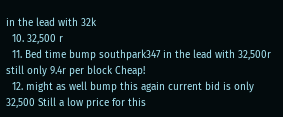in the lead with 32k
  10. 32,500 r
  11. Bed time bump southpark347 in the lead with 32,500r still only 9.4r per block Cheap!
  12. might as well bump this again current bid is only 32,500 Still a low price for this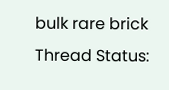bulk rare brick
Thread Status: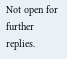Not open for further replies.